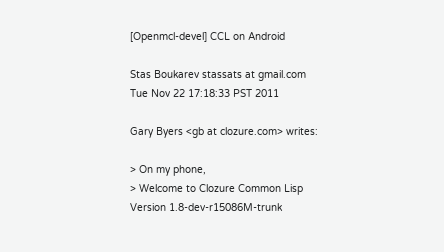[Openmcl-devel] CCL on Android

Stas Boukarev stassats at gmail.com
Tue Nov 22 17:18:33 PST 2011

Gary Byers <gb at clozure.com> writes:

> On my phone,
> Welcome to Clozure Common Lisp Version 1.8-dev-r15086M-trunk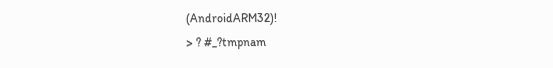(AndroidARM32)!
> ? #_?tmpnam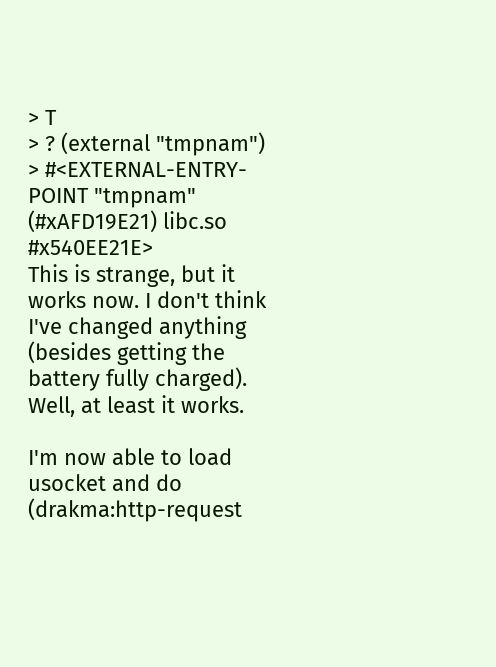> T
> ? (external "tmpnam")
> #<EXTERNAL-ENTRY-POINT "tmpnam" (#xAFD19E21) libc.so #x540EE21E>
This is strange, but it works now. I don't think I've changed anything
(besides getting the battery fully charged).
Well, at least it works.

I'm now able to load usocket and do (drakma:http-request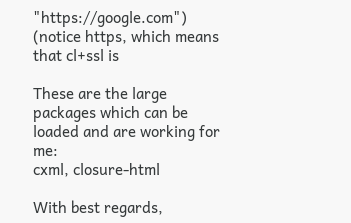"https://google.com") (notice https, which means that cl+ssl is

These are the large packages which can be loaded and are working for me:
cxml, closure-html

With best regards,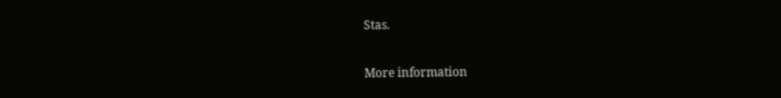Stas.

More information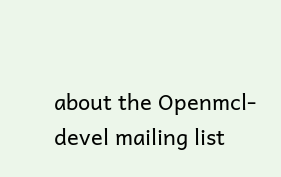about the Openmcl-devel mailing list